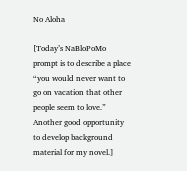No Aloha

[Today’s NaBloPoMo prompt is to describe a place “you would never want to go on vacation that other people seem to love.” Another good opportunity to develop background material for my novel.]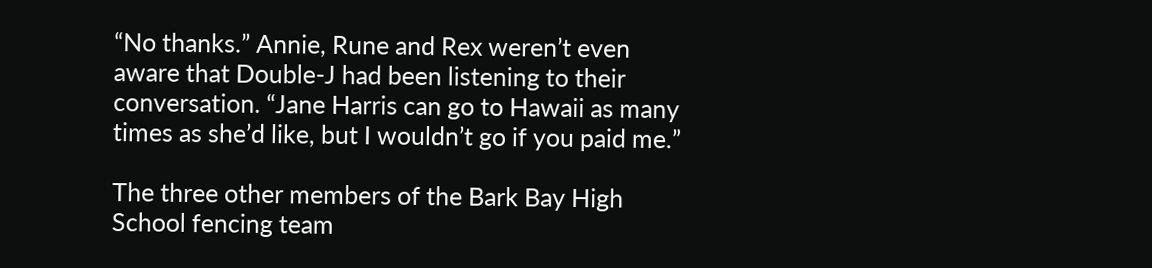“No thanks.” Annie, Rune and Rex weren’t even aware that Double-J had been listening to their conversation. “Jane Harris can go to Hawaii as many times as she’d like, but I wouldn’t go if you paid me.”

The three other members of the Bark Bay High School fencing team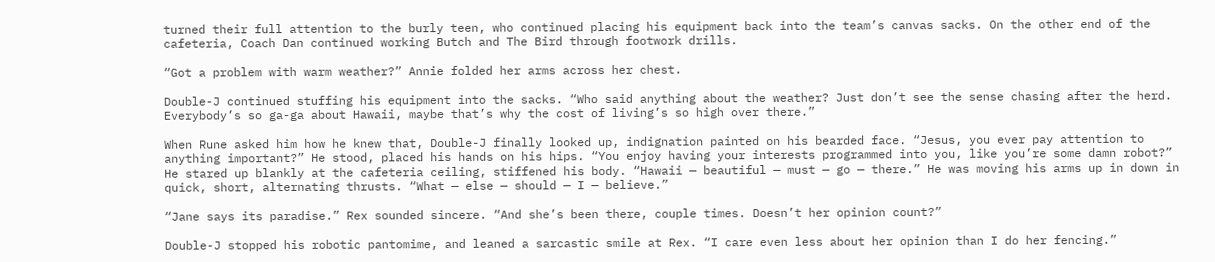turned their full attention to the burly teen, who continued placing his equipment back into the team’s canvas sacks. On the other end of the cafeteria, Coach Dan continued working Butch and The Bird through footwork drills.

“Got a problem with warm weather?” Annie folded her arms across her chest.

Double-J continued stuffing his equipment into the sacks. “Who said anything about the weather? Just don’t see the sense chasing after the herd. Everybody’s so ga-ga about Hawaii, maybe that’s why the cost of living’s so high over there.”

When Rune asked him how he knew that, Double-J finally looked up, indignation painted on his bearded face. “Jesus, you ever pay attention to anything important?” He stood, placed his hands on his hips. “You enjoy having your interests programmed into you, like you’re some damn robot?” He stared up blankly at the cafeteria ceiling, stiffened his body. “Hawaii — beautiful — must — go — there.” He was moving his arms up in down in quick, short, alternating thrusts. “What — else — should — I — believe.”

“Jane says its paradise.” Rex sounded sincere. “And she’s been there, couple times. Doesn’t her opinion count?”

Double-J stopped his robotic pantomime, and leaned a sarcastic smile at Rex. “I care even less about her opinion than I do her fencing.”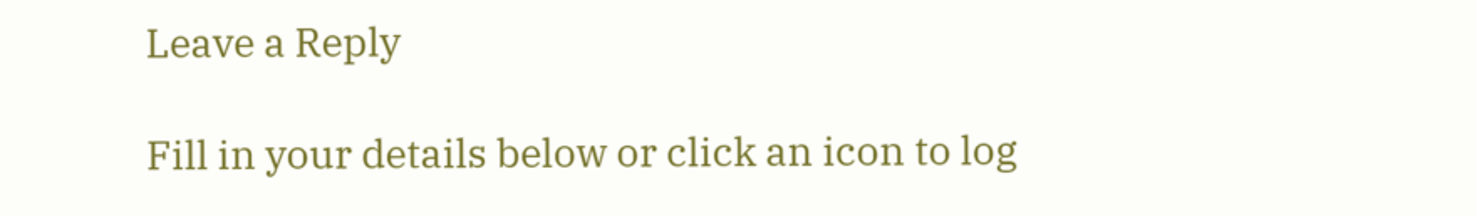Leave a Reply

Fill in your details below or click an icon to log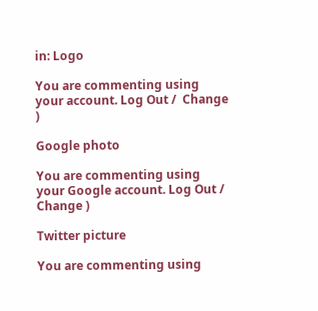in: Logo

You are commenting using your account. Log Out /  Change )

Google photo

You are commenting using your Google account. Log Out /  Change )

Twitter picture

You are commenting using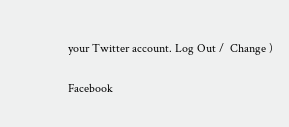your Twitter account. Log Out /  Change )

Facebook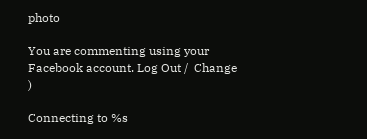photo

You are commenting using your Facebook account. Log Out /  Change )

Connecting to %s